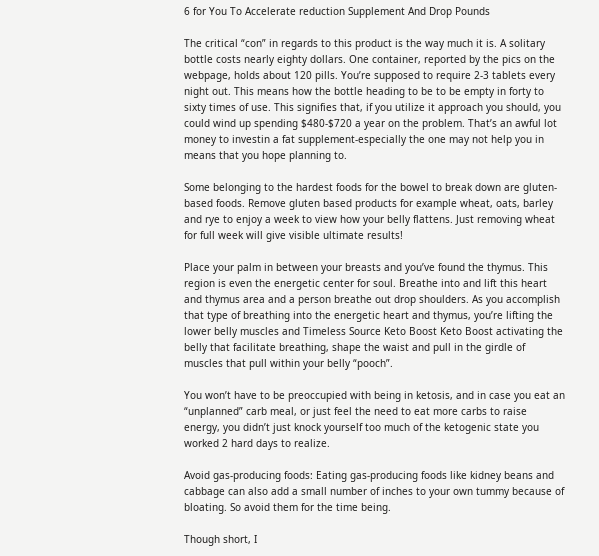6 for You To Accelerate reduction Supplement And Drop Pounds

The critical “con” in regards to this product is the way much it is. A solitary bottle costs nearly eighty dollars. One container, reported by the pics on the webpage, holds about 120 pills. You’re supposed to require 2-3 tablets every night out. This means how the bottle heading to be to be empty in forty to sixty times of use. This signifies that, if you utilize it approach you should, you could wind up spending $480-$720 a year on the problem. That’s an awful lot money to investin a fat supplement-especially the one may not help you in means that you hope planning to.

Some belonging to the hardest foods for the bowel to break down are gluten-based foods. Remove gluten based products for example wheat, oats, barley and rye to enjoy a week to view how your belly flattens. Just removing wheat for full week will give visible ultimate results!

Place your palm in between your breasts and you’ve found the thymus. This region is even the energetic center for soul. Breathe into and lift this heart and thymus area and a person breathe out drop shoulders. As you accomplish that type of breathing into the energetic heart and thymus, you’re lifting the lower belly muscles and Timeless Source Keto Boost Keto Boost activating the belly that facilitate breathing, shape the waist and pull in the girdle of muscles that pull within your belly “pooch”.

You won’t have to be preoccupied with being in ketosis, and in case you eat an “unplanned” carb meal, or just feel the need to eat more carbs to raise energy, you didn’t just knock yourself too much of the ketogenic state you worked 2 hard days to realize.

Avoid gas-producing foods: Eating gas-producing foods like kidney beans and cabbage can also add a small number of inches to your own tummy because of bloating. So avoid them for the time being.

Though short, I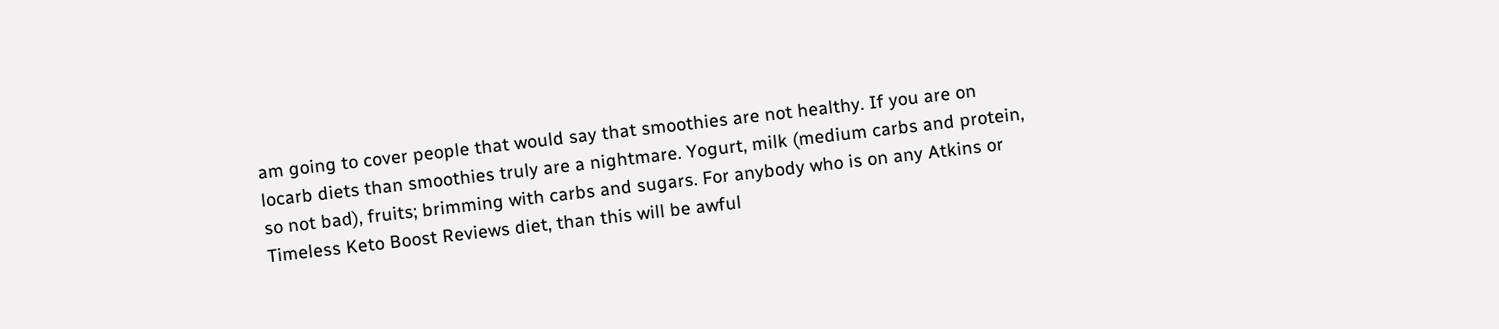am going to cover people that would say that smoothies are not healthy. If you are on locarb diets than smoothies truly are a nightmare. Yogurt, milk (medium carbs and protein, so not bad), fruits; brimming with carbs and sugars. For anybody who is on any Atkins or Timeless Keto Boost Reviews diet, than this will be awful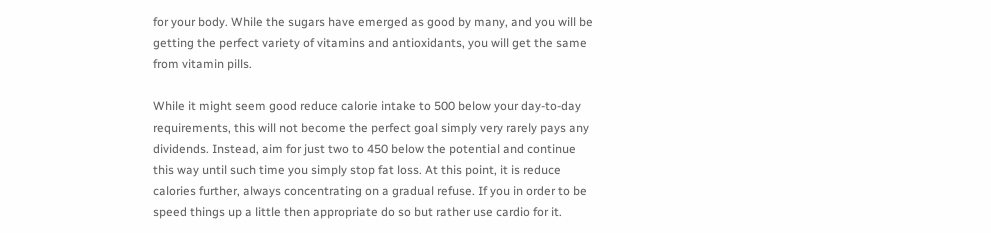for your body. While the sugars have emerged as good by many, and you will be getting the perfect variety of vitamins and antioxidants, you will get the same from vitamin pills.

While it might seem good reduce calorie intake to 500 below your day-to-day requirements, this will not become the perfect goal simply very rarely pays any dividends. Instead, aim for just two to 450 below the potential and continue this way until such time you simply stop fat loss. At this point, it is reduce calories further, always concentrating on a gradual refuse. If you in order to be speed things up a little then appropriate do so but rather use cardio for it.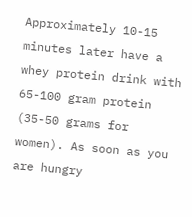Approximately 10-15 minutes later have a whey protein drink with 65-100 gram protein (35-50 grams for women). As soon as you are hungry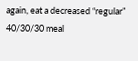again, eat a decreased “regular” 40/30/30 meal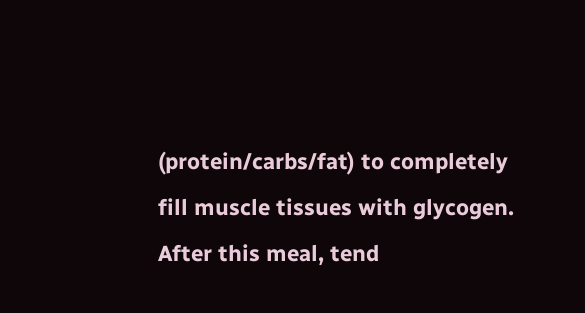(protein/carbs/fat) to completely fill muscle tissues with glycogen. After this meal, tend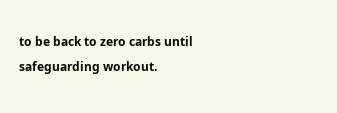to be back to zero carbs until safeguarding workout.